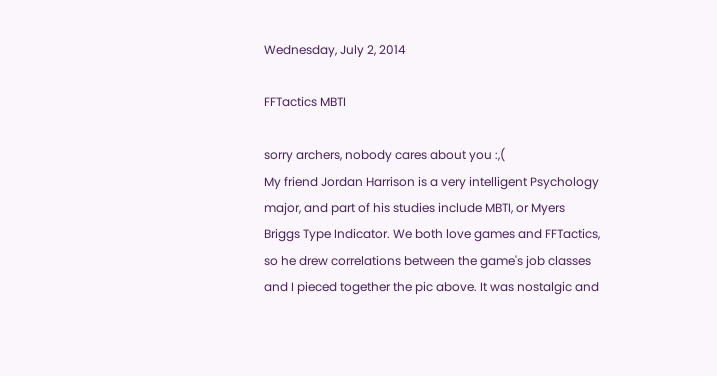Wednesday, July 2, 2014

FFTactics MBTI

sorry archers, nobody cares about you :,(
My friend Jordan Harrison is a very intelligent Psychology major, and part of his studies include MBTI, or Myers Briggs Type Indicator. We both love games and FFTactics, so he drew correlations between the game's job classes and I pieced together the pic above. It was nostalgic and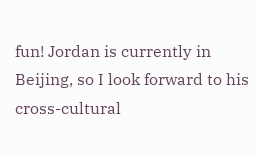fun! Jordan is currently in Beijing, so I look forward to his cross-cultural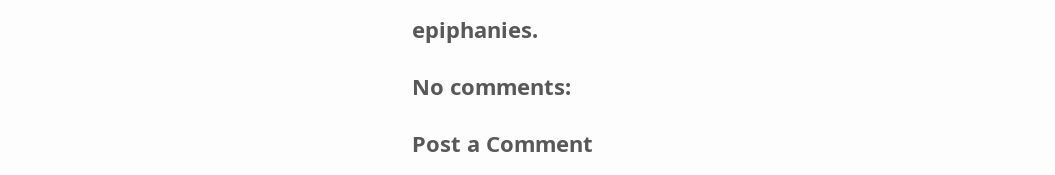epiphanies.

No comments:

Post a Comment